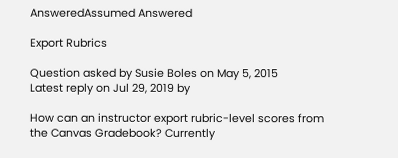AnsweredAssumed Answered

Export Rubrics

Question asked by Susie Boles on May 5, 2015
Latest reply on Jul 29, 2019 by

How can an instructor export rubric-level scores from the Canvas Gradebook? Currently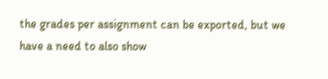the grades per assignment can be exported, but we have a need to also show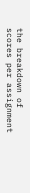the breakdown of scores per assignment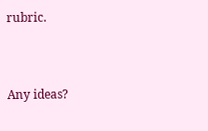rubric.


Any ideas?